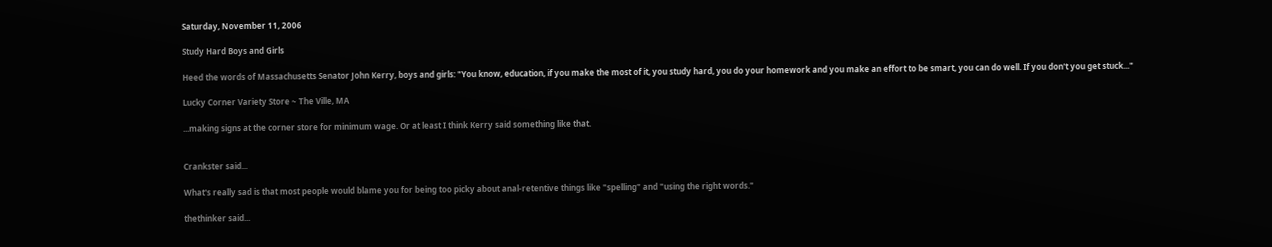Saturday, November 11, 2006

Study Hard Boys and Girls

Heed the words of Massachusetts Senator John Kerry, boys and girls: "You know, education, if you make the most of it, you study hard, you do your homework and you make an effort to be smart, you can do well. If you don't you get stuck..."

Lucky Corner Variety Store ~ The Ville, MA

...making signs at the corner store for minimum wage. Or at least I think Kerry said something like that.


Crankster said...

What's really sad is that most people would blame you for being too picky about anal-retentive things like "spelling" and "using the right words."

thethinker said...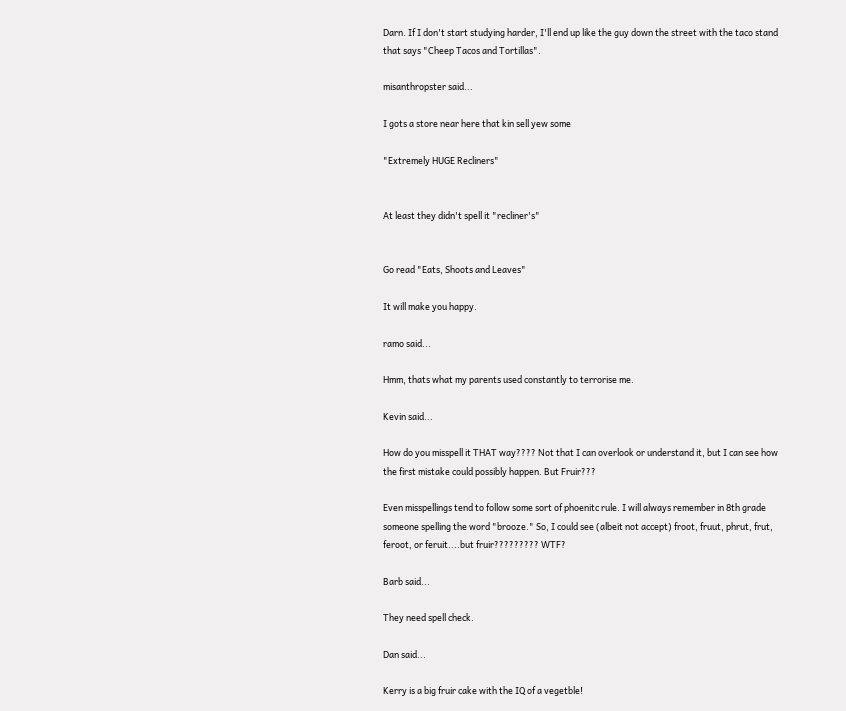Darn. If I don't start studying harder, I'll end up like the guy down the street with the taco stand that says "Cheep Tacos and Tortillas".

misanthropster said...

I gots a store near here that kin sell yew some

"Extremely HUGE Recliners"


At least they didn't spell it "recliner's"


Go read "Eats, Shoots and Leaves"

It will make you happy.

ramo said...

Hmm, thats what my parents used constantly to terrorise me.

Kevin said...

How do you misspell it THAT way???? Not that I can overlook or understand it, but I can see how the first mistake could possibly happen. But Fruir???

Even misspellings tend to follow some sort of phoenitc rule. I will always remember in 8th grade someone spelling the word "brooze." So, I could see (albeit not accept) froot, fruut, phrut, frut, feroot, or feruit....but fruir????????? WTF?

Barb said...

They need spell check.

Dan said...

Kerry is a big fruir cake with the IQ of a vegetble!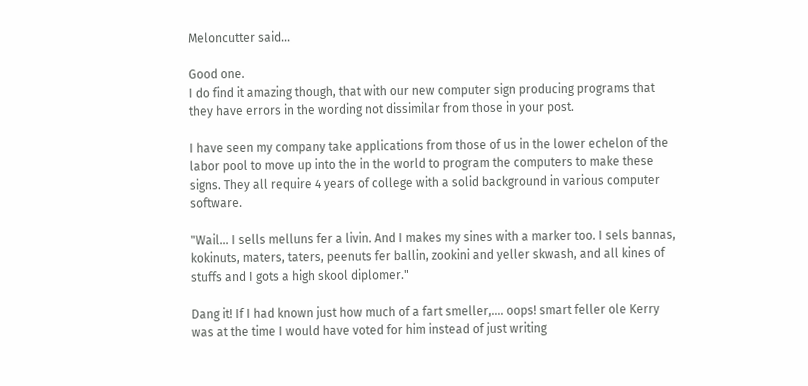Meloncutter said...

Good one.
I do find it amazing though, that with our new computer sign producing programs that they have errors in the wording not dissimilar from those in your post.

I have seen my company take applications from those of us in the lower echelon of the labor pool to move up into the in the world to program the computers to make these signs. They all require 4 years of college with a solid background in various computer software.

"Wail... I sells melluns fer a livin. And I makes my sines with a marker too. I sels bannas, kokinuts, maters, taters, peenuts fer ballin, zookini and yeller skwash, and all kines of stuffs and I gots a high skool diplomer."

Dang it! If I had known just how much of a fart smeller,.... oops! smart feller ole Kerry was at the time I would have voted for him instead of just writing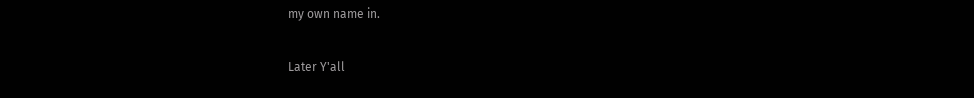my own name in.

Later Y'all